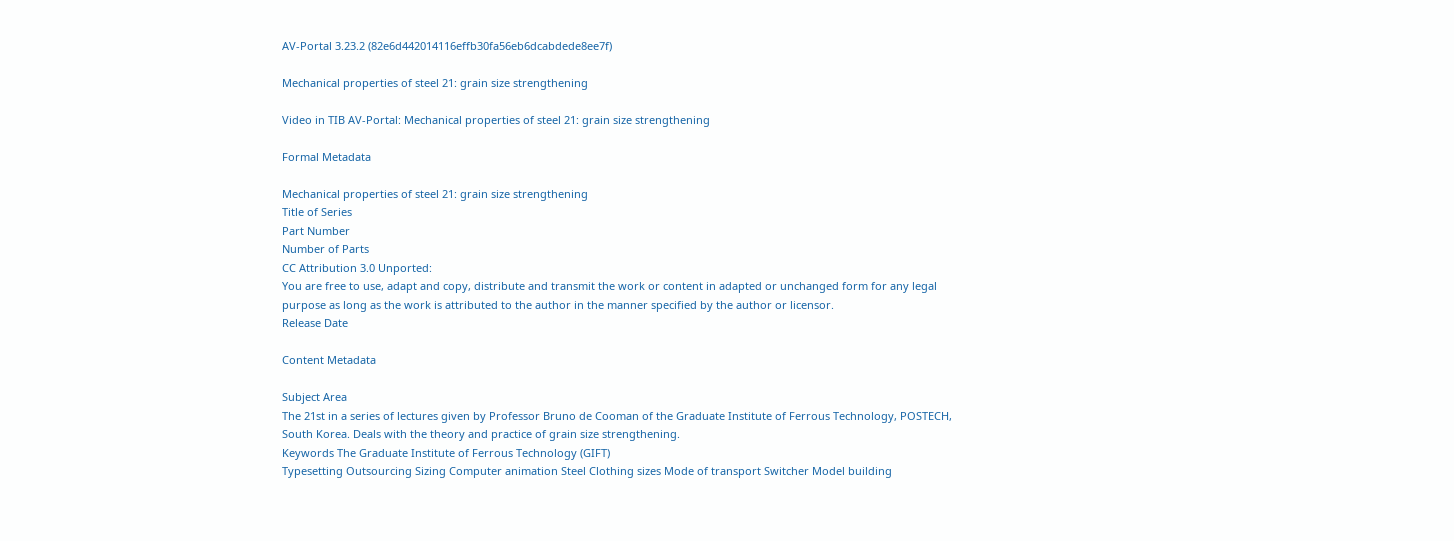AV-Portal 3.23.2 (82e6d442014116effb30fa56eb6dcabdede8ee7f)

Mechanical properties of steel 21: grain size strengthening

Video in TIB AV-Portal: Mechanical properties of steel 21: grain size strengthening

Formal Metadata

Mechanical properties of steel 21: grain size strengthening
Title of Series
Part Number
Number of Parts
CC Attribution 3.0 Unported:
You are free to use, adapt and copy, distribute and transmit the work or content in adapted or unchanged form for any legal purpose as long as the work is attributed to the author in the manner specified by the author or licensor.
Release Date

Content Metadata

Subject Area
The 21st in a series of lectures given by Professor Bruno de Cooman of the Graduate Institute of Ferrous Technology, POSTECH, South Korea. Deals with the theory and practice of grain size strengthening.
Keywords The Graduate Institute of Ferrous Technology (GIFT)
Typesetting Outsourcing Sizing Computer animation Steel Clothing sizes Mode of transport Switcher Model building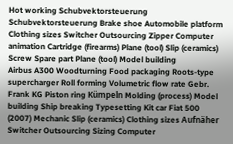Hot working Schubvektorsteuerung Schubvektorsteuerung Brake shoe Automobile platform Clothing sizes Switcher Outsourcing Zipper Computer animation Cartridge (firearms) Plane (tool) Slip (ceramics) Screw Spare part Plane (tool) Model building
Airbus A300 Woodturning Food packaging Roots-type supercharger Roll forming Volumetric flow rate Gebr. Frank KG Piston ring Kümpeln Molding (process) Model building Ship breaking Typesetting Kit car Fiat 500 (2007) Mechanic Slip (ceramics) Clothing sizes Aufnäher Switcher Outsourcing Sizing Computer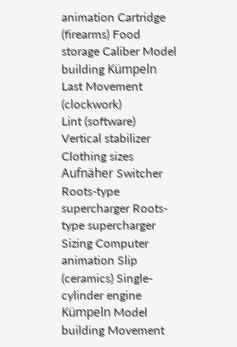animation Cartridge (firearms) Food storage Caliber Model building Kümpeln Last Movement (clockwork)
Lint (software) Vertical stabilizer Clothing sizes Aufnäher Switcher Roots-type supercharger Roots-type supercharger Sizing Computer animation Slip (ceramics) Single-cylinder engine Kümpeln Model building Movement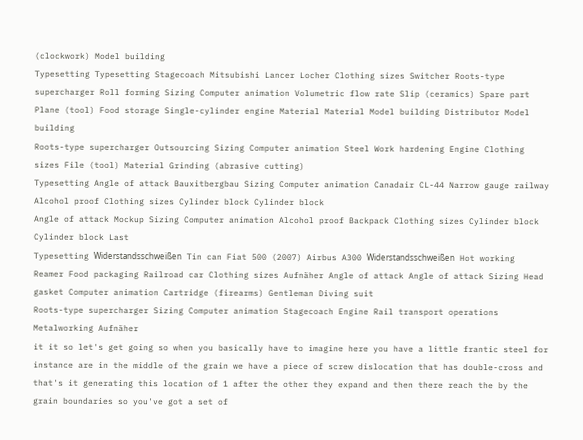(clockwork) Model building
Typesetting Typesetting Stagecoach Mitsubishi Lancer Locher Clothing sizes Switcher Roots-type supercharger Roll forming Sizing Computer animation Volumetric flow rate Slip (ceramics) Spare part Plane (tool) Food storage Single-cylinder engine Material Material Model building Distributor Model building
Roots-type supercharger Outsourcing Sizing Computer animation Steel Work hardening Engine Clothing sizes File (tool) Material Grinding (abrasive cutting)
Typesetting Angle of attack Bauxitbergbau Sizing Computer animation Canadair CL-44 Narrow gauge railway Alcohol proof Clothing sizes Cylinder block Cylinder block
Angle of attack Mockup Sizing Computer animation Alcohol proof Backpack Clothing sizes Cylinder block Cylinder block Last
Typesetting Widerstandsschweißen Tin can Fiat 500 (2007) Airbus A300 Widerstandsschweißen Hot working Reamer Food packaging Railroad car Clothing sizes Aufnäher Angle of attack Angle of attack Sizing Head gasket Computer animation Cartridge (firearms) Gentleman Diving suit
Roots-type supercharger Sizing Computer animation Stagecoach Engine Rail transport operations Metalworking Aufnäher
it it so let's get going so when you basically have to imagine here you have a little frantic steel for instance are in the middle of the grain we have a piece of screw dislocation that has double-cross and that's it generating this location of 1 after the other they expand and then there reach the by the grain boundaries so you've got a set of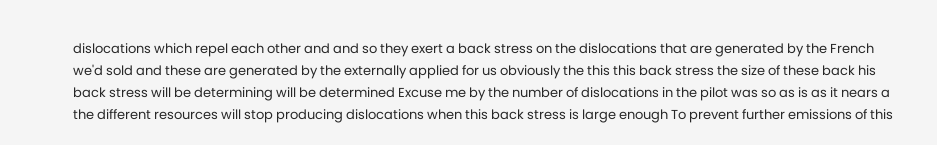dislocations which repel each other and and so they exert a back stress on the dislocations that are generated by the French we'd sold and these are generated by the externally applied for us obviously the this this back stress the size of these back his back stress will be determining will be determined Excuse me by the number of dislocations in the pilot was so as is as it nears a the different resources will stop producing dislocations when this back stress is large enough To prevent further emissions of this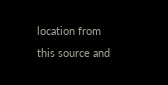location from this source and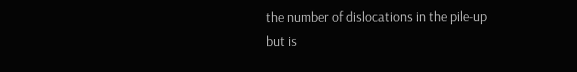the number of dislocations in the pile-up but is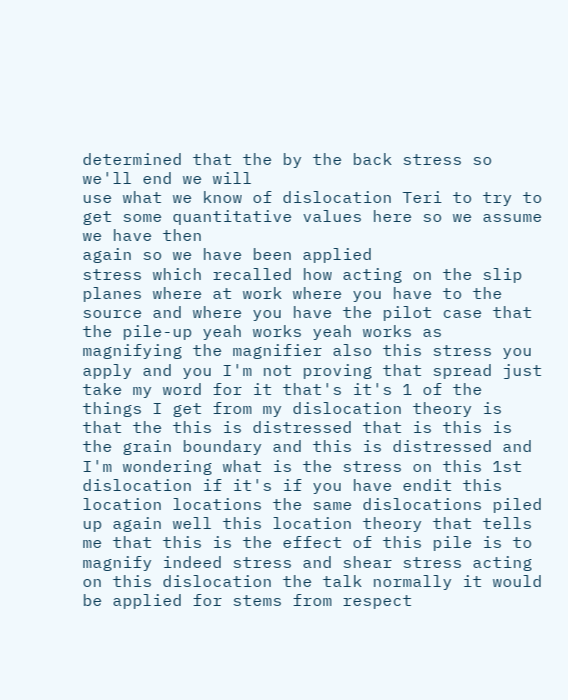determined that the by the back stress so we'll end we will
use what we know of dislocation Teri to try to get some quantitative values here so we assume we have then
again so we have been applied
stress which recalled how acting on the slip planes where at work where you have to the source and where you have the pilot case that the pile-up yeah works yeah works as magnifying the magnifier also this stress you apply and you I'm not proving that spread just take my word for it that's it's 1 of the things I get from my dislocation theory is that the this is distressed that is this is the grain boundary and this is distressed and I'm wondering what is the stress on this 1st dislocation if it's if you have endit this location locations the same dislocations piled up again well this location theory that tells me that this is the effect of this pile is to magnify indeed stress and shear stress acting on this dislocation the talk normally it would be applied for stems from respect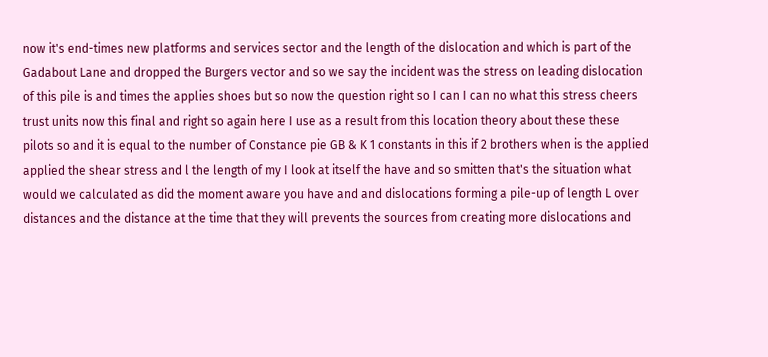now it's end-times new platforms and services sector and the length of the dislocation and which is part of the Gadabout Lane and dropped the Burgers vector and so we say the incident was the stress on leading dislocation of this pile is and times the applies shoes but so now the question right so I can I can no what this stress cheers trust units now this final and right so again here I use as a result from this location theory about these these pilots so and it is equal to the number of Constance pie GB & K 1 constants in this if 2 brothers when is the applied applied the shear stress and l the length of my I look at itself the have and so smitten that's the situation what would we calculated as did the moment aware you have and and dislocations forming a pile-up of length L over distances and the distance at the time that they will prevents the sources from creating more dislocations and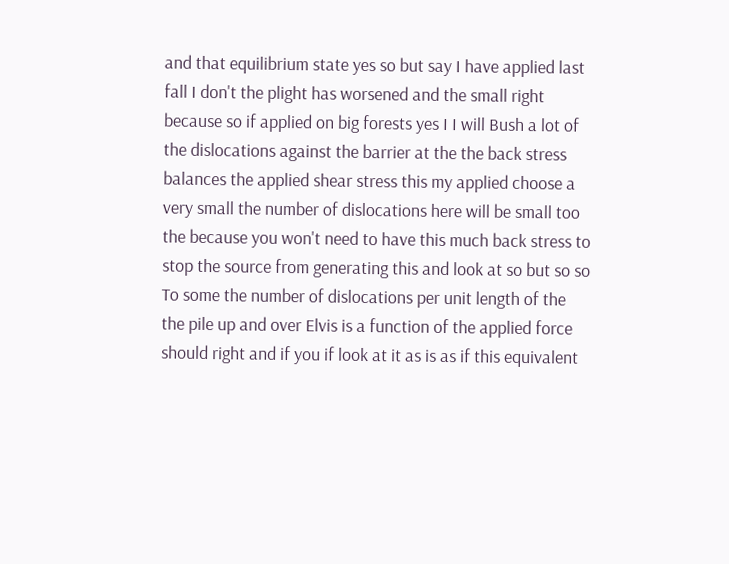and that equilibrium state yes so but say I have applied last fall I don't the plight has worsened and the small right because so if applied on big forests yes I I will Bush a lot of the dislocations against the barrier at the the back stress balances the applied shear stress this my applied choose a very small the number of dislocations here will be small too the because you won't need to have this much back stress to stop the source from generating this and look at so but so so To some the number of dislocations per unit length of the the pile up and over Elvis is a function of the applied force should right and if you if look at it as is as if this equivalent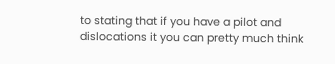to stating that if you have a pilot and dislocations it you can pretty much think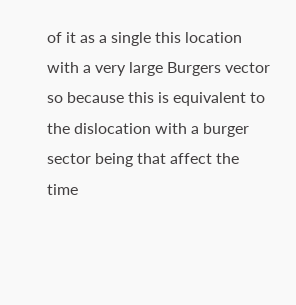of it as a single this location with a very large Burgers vector so because this is equivalent to the dislocation with a burger sector being that affect the time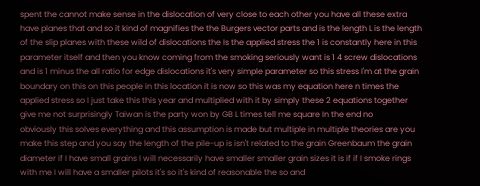spent the cannot make sense in the dislocation of very close to each other you have all these extra have planes that and so it kind of magnifies the the Burgers vector parts and is the length L is the length of the slip planes with these wild of dislocations the Is the applied stress the 1 is constantly here in this parameter itself and then you know coming from the smoking seriously want is 1 4 screw dislocations and is 1 minus the all ratio for edge dislocations it's very simple parameter so this stress I'm at the grain boundary on this on this people in this location it is now so this was my equation here n times the applied stress so I just take this this year and multiplied with it by simply these 2 equations together give me not surprisingly Taiwan is the party won by GB L times tell me square In the end no
obviously this solves everything and this assumption is made but multiple in multiple theories are you make this step and you say the length of the pile-up is isn't related to the grain Greenbaum the grain diameter if I have small grains I will necessarily have smaller smaller grain sizes it is if if I smoke rings with me I will have a smaller pilots it's so it's kind of reasonable the so and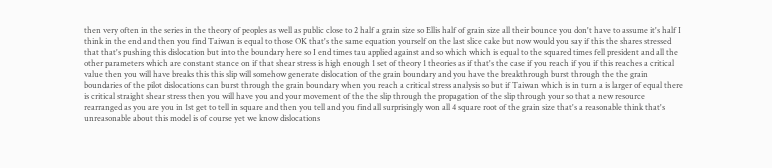then very often in the series in the theory of peoples as well as public close to 2 half a grain size so Ellis half of grain size all their bounce you don't have to assume it's half I think in the end and then you find Taiwan is equal to those OK that's the same equation yourself on the last slice cake but now would you say if this the shares stressed that that's pushing this dislocation but into the boundary here so I end times tau applied against and so which which is equal to the squared times fell president and all the other parameters which are constant stance on if that shear stress is high enough 1 set of theory 1 theories as if that's the case if you reach if you if this reaches a critical value then you will have breaks this this slip will somehow generate dislocation of the grain boundary and you have the breakthrough burst through the the grain boundaries of the pilot dislocations can burst through the grain boundary when you reach a critical stress analysis so but if Taiwan which is in turn a is larger of equal there is critical straight shear stress then you will have you and your movement of the the slip through the propagation of the slip through your so that a new resource rearranged as you are you in 1st get to tell in square and then you tell and you find all surprisingly won all 4 square root of the grain size that's a reasonable think that's unreasonable about this model is of course yet we know dislocations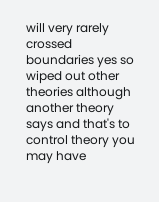will very rarely crossed boundaries yes so wiped out other theories although another theory says and that's to control theory you may have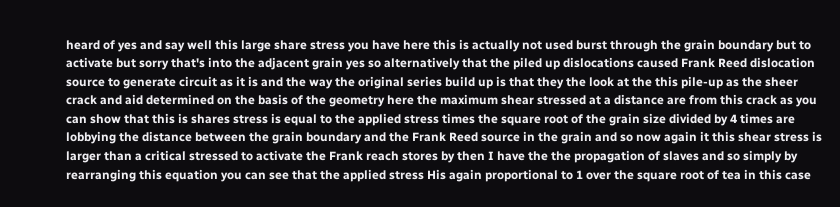heard of yes and say well this large share stress you have here this is actually not used burst through the grain boundary but to activate but sorry that's into the adjacent grain yes so alternatively that the piled up dislocations caused Frank Reed dislocation source to generate circuit as it is and the way the original series build up is that they the look at the this pile-up as the sheer crack and aid determined on the basis of the geometry here the maximum shear stressed at a distance are from this crack as you can show that this is shares stress is equal to the applied stress times the square root of the grain size divided by 4 times are lobbying the distance between the grain boundary and the Frank Reed source in the grain and so now again it this shear stress is larger than a critical stressed to activate the Frank reach stores by then I have the the propagation of slaves and so simply by rearranging this equation you can see that the applied stress His again proportional to 1 over the square root of tea in this case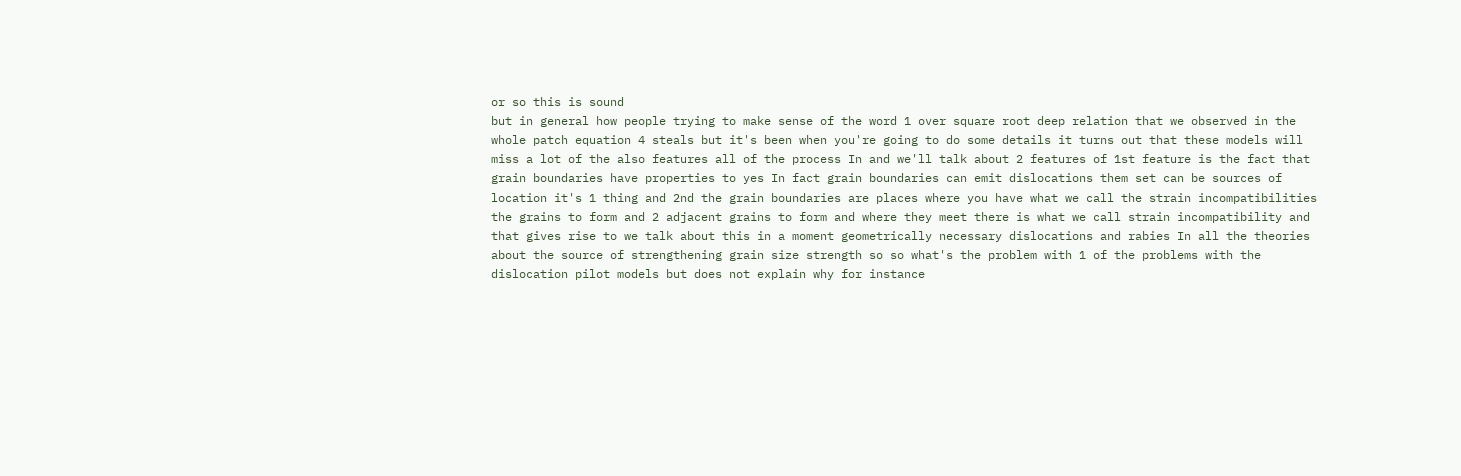or so this is sound
but in general how people trying to make sense of the word 1 over square root deep relation that we observed in the whole patch equation 4 steals but it's been when you're going to do some details it turns out that these models will miss a lot of the also features all of the process In and we'll talk about 2 features of 1st feature is the fact that grain boundaries have properties to yes In fact grain boundaries can emit dislocations them set can be sources of location it's 1 thing and 2nd the grain boundaries are places where you have what we call the strain incompatibilities the grains to form and 2 adjacent grains to form and where they meet there is what we call strain incompatibility and that gives rise to we talk about this in a moment geometrically necessary dislocations and rabies In all the theories about the source of strengthening grain size strength so so what's the problem with 1 of the problems with the dislocation pilot models but does not explain why for instance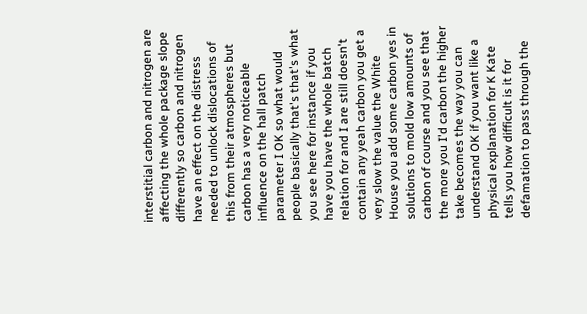interstitial carbon and nitrogen are affecting the whole package slope differently so carbon and nitrogen have an effect on the distress needed to unlock dislocations of this from their atmospheres but carbon has a very noticeable influence on the hall patch parameter I OK so what would people basically that's that's what you see here for instance if you have you have the whole batch relation for and I are still doesn't contain any yeah carbon you get a very slow the value the White House you add some carbon yes in solutions to mold low amounts of carbon of course and you see that the more you I'd carbon the higher take becomes the way you can understand OK if you want like a physical explanation for K Kate tells you how difficult is it for defamation to pass through the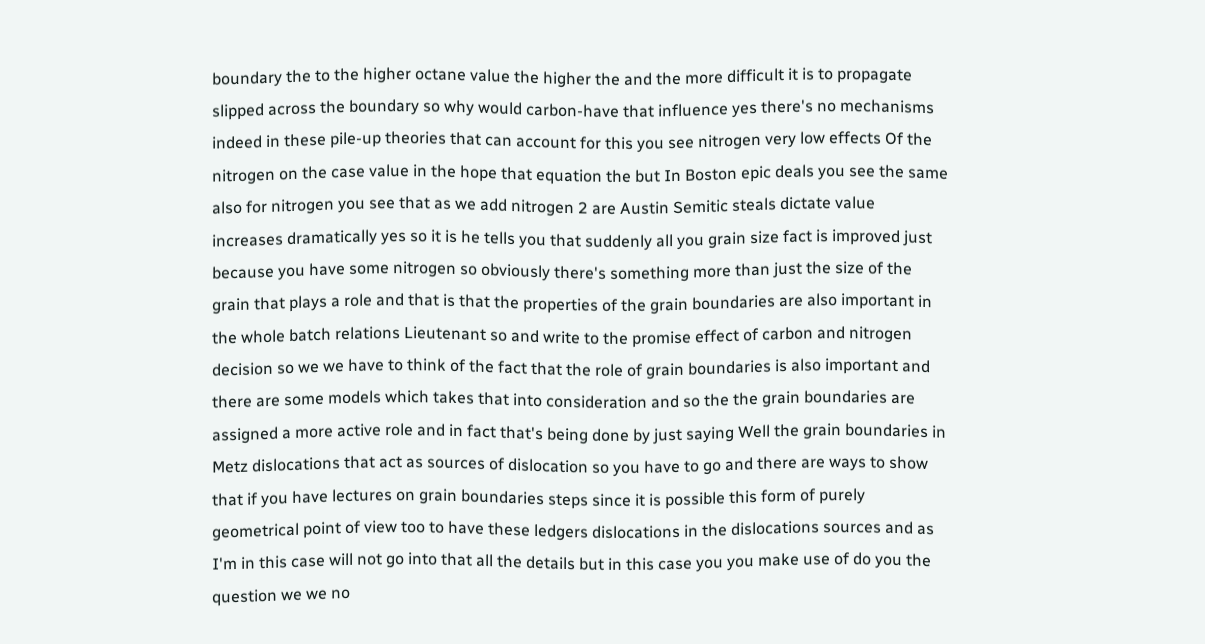boundary the to the higher octane value the higher the and the more difficult it is to propagate slipped across the boundary so why would carbon-have that influence yes there's no mechanisms indeed in these pile-up theories that can account for this you see nitrogen very low effects Of the nitrogen on the case value in the hope that equation the but In Boston epic deals you see the same also for nitrogen you see that as we add nitrogen 2 are Austin Semitic steals dictate value increases dramatically yes so it is he tells you that suddenly all you grain size fact is improved just because you have some nitrogen so obviously there's something more than just the size of the grain that plays a role and that is that the properties of the grain boundaries are also important in the whole batch relations Lieutenant so and write to the promise effect of carbon and nitrogen decision so we we have to think of the fact that the role of grain boundaries is also important and there are some models which takes that into consideration and so the the grain boundaries are assigned a more active role and in fact that's being done by just saying Well the grain boundaries in Metz dislocations that act as sources of dislocation so you have to go and there are ways to show that if you have lectures on grain boundaries steps since it is possible this form of purely geometrical point of view too to have these ledgers dislocations in the dislocations sources and as I'm in this case will not go into that all the details but in this case you you make use of do you the question we we no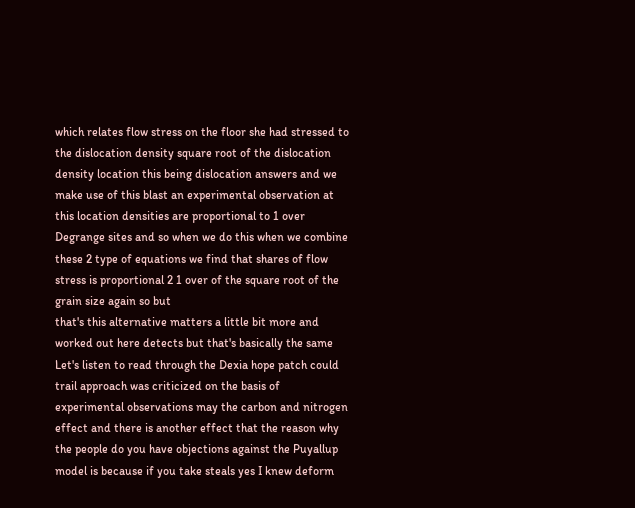which relates flow stress on the floor she had stressed to the dislocation density square root of the dislocation density location this being dislocation answers and we make use of this blast an experimental observation at this location densities are proportional to 1 over Degrange sites and so when we do this when we combine these 2 type of equations we find that shares of flow stress is proportional 2 1 over of the square root of the grain size again so but
that's this alternative matters a little bit more and worked out here detects but that's basically the same Let's listen to read through the Dexia hope patch could trail approach was criticized on the basis of experimental observations may the carbon and nitrogen effect and there is another effect that the reason why the people do you have objections against the Puyallup model is because if you take steals yes I knew deform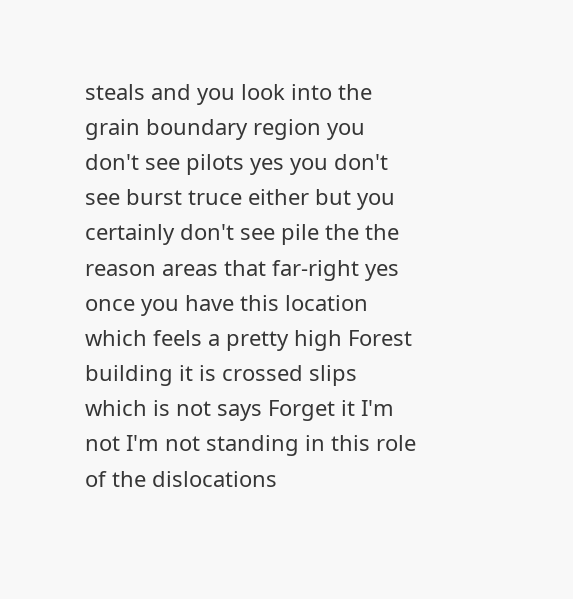steals and you look into the grain boundary region you don't see pilots yes you don't see burst truce either but you certainly don't see pile the the reason areas that far-right yes once you have this location which feels a pretty high Forest building it is crossed slips which is not says Forget it I'm not I'm not standing in this role of the dislocations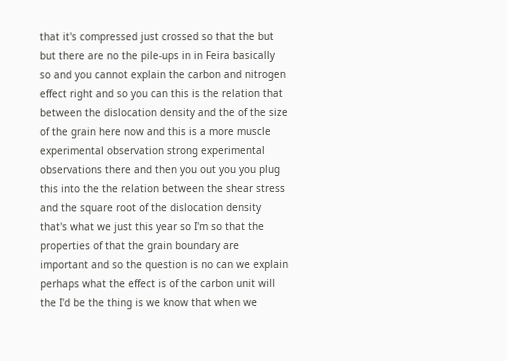that it's compressed just crossed so that the but but there are no the pile-ups in in Feira basically so and you cannot explain the carbon and nitrogen effect right and so you can this is the relation that between the dislocation density and the of the size of the grain here now and this is a more muscle experimental observation strong experimental observations there and then you out you you plug this into the the relation between the shear stress and the square root of the dislocation density that's what we just this year so I'm so that the properties of that the grain boundary are important and so the question is no can we explain perhaps what the effect is of the carbon unit will the I'd be the thing is we know that when we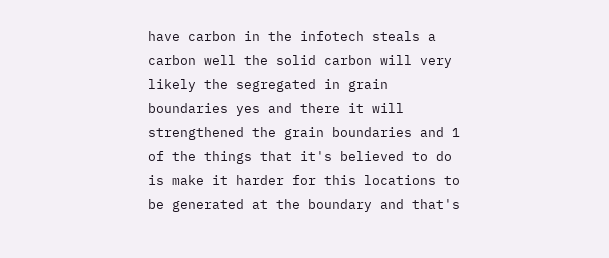have carbon in the infotech steals a carbon well the solid carbon will very likely the segregated in grain boundaries yes and there it will strengthened the grain boundaries and 1 of the things that it's believed to do is make it harder for this locations to be generated at the boundary and that's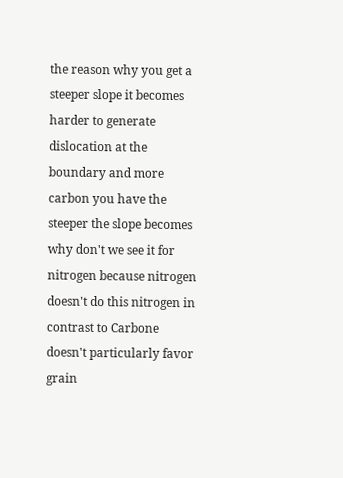the reason why you get a steeper slope it becomes harder to generate dislocation at the boundary and more carbon you have the steeper the slope becomes why don't we see it for nitrogen because nitrogen doesn't do this nitrogen in contrast to Carbone doesn't particularly favor grain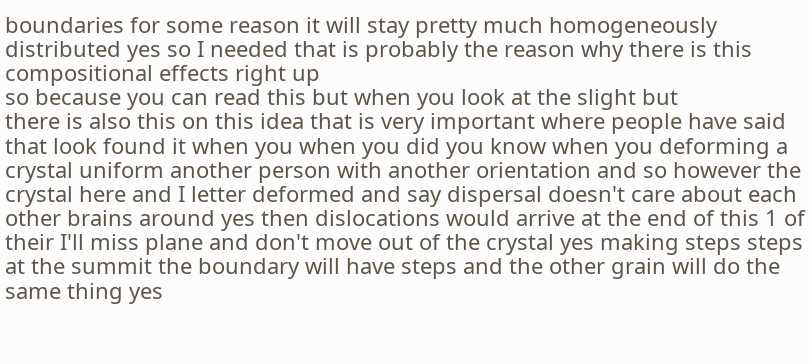boundaries for some reason it will stay pretty much homogeneously distributed yes so I needed that is probably the reason why there is this compositional effects right up
so because you can read this but when you look at the slight but
there is also this on this idea that is very important where people have said that look found it when you when you did you know when you deforming a crystal uniform another person with another orientation and so however the crystal here and I letter deformed and say dispersal doesn't care about each other brains around yes then dislocations would arrive at the end of this 1 of their I'll miss plane and don't move out of the crystal yes making steps steps at the summit the boundary will have steps and the other grain will do the same thing yes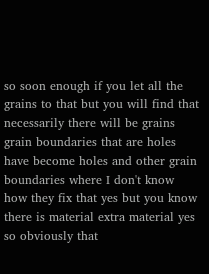so soon enough if you let all the grains to that but you will find that necessarily there will be grains grain boundaries that are holes have become holes and other grain boundaries where I don't know how they fix that yes but you know there is material extra material yes so obviously that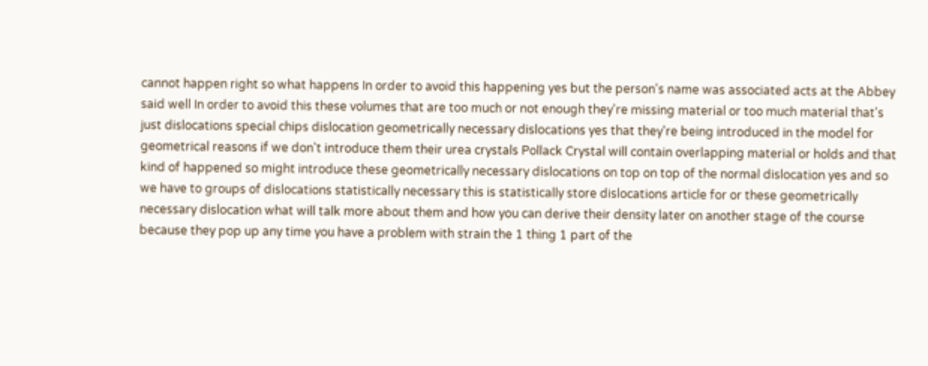cannot happen right so what happens In order to avoid this happening yes but the person's name was associated acts at the Abbey said well In order to avoid this these volumes that are too much or not enough they're missing material or too much material that's just dislocations special chips dislocation geometrically necessary dislocations yes that they're being introduced in the model for geometrical reasons if we don't introduce them their urea crystals Pollack Crystal will contain overlapping material or holds and that kind of happened so might introduce these geometrically necessary dislocations on top on top of the normal dislocation yes and so we have to groups of dislocations statistically necessary this is statistically store dislocations article for or these geometrically necessary dislocation what will talk more about them and how you can derive their density later on another stage of the course because they pop up any time you have a problem with strain the 1 thing 1 part of the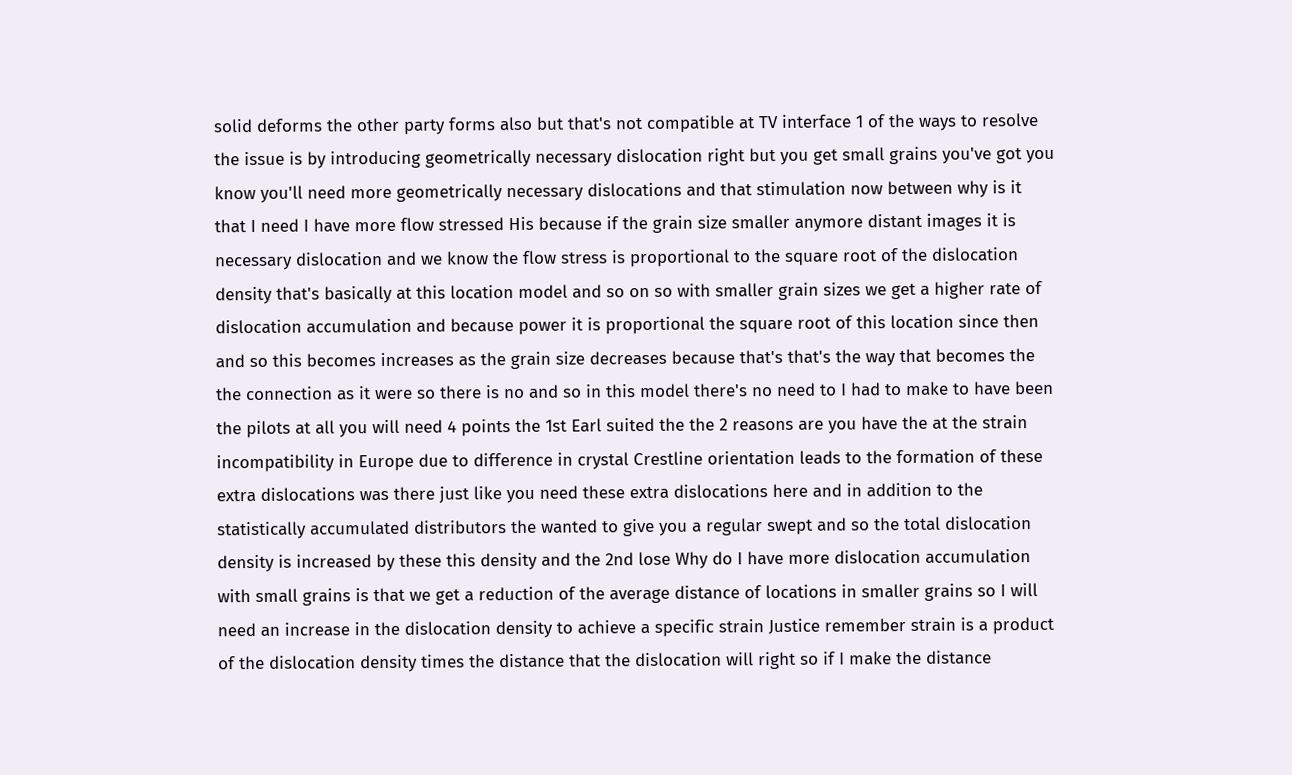solid deforms the other party forms also but that's not compatible at TV interface 1 of the ways to resolve the issue is by introducing geometrically necessary dislocation right but you get small grains you've got you know you'll need more geometrically necessary dislocations and that stimulation now between why is it that I need I have more flow stressed His because if the grain size smaller anymore distant images it is necessary dislocation and we know the flow stress is proportional to the square root of the dislocation density that's basically at this location model and so on so with smaller grain sizes we get a higher rate of dislocation accumulation and because power it is proportional the square root of this location since then and so this becomes increases as the grain size decreases because that's that's the way that becomes the the connection as it were so there is no and so in this model there's no need to I had to make to have been the pilots at all you will need 4 points the 1st Earl suited the the 2 reasons are you have the at the strain incompatibility in Europe due to difference in crystal Crestline orientation leads to the formation of these extra dislocations was there just like you need these extra dislocations here and in addition to the statistically accumulated distributors the wanted to give you a regular swept and so the total dislocation density is increased by these this density and the 2nd lose Why do I have more dislocation accumulation with small grains is that we get a reduction of the average distance of locations in smaller grains so I will need an increase in the dislocation density to achieve a specific strain Justice remember strain is a product of the dislocation density times the distance that the dislocation will right so if I make the distance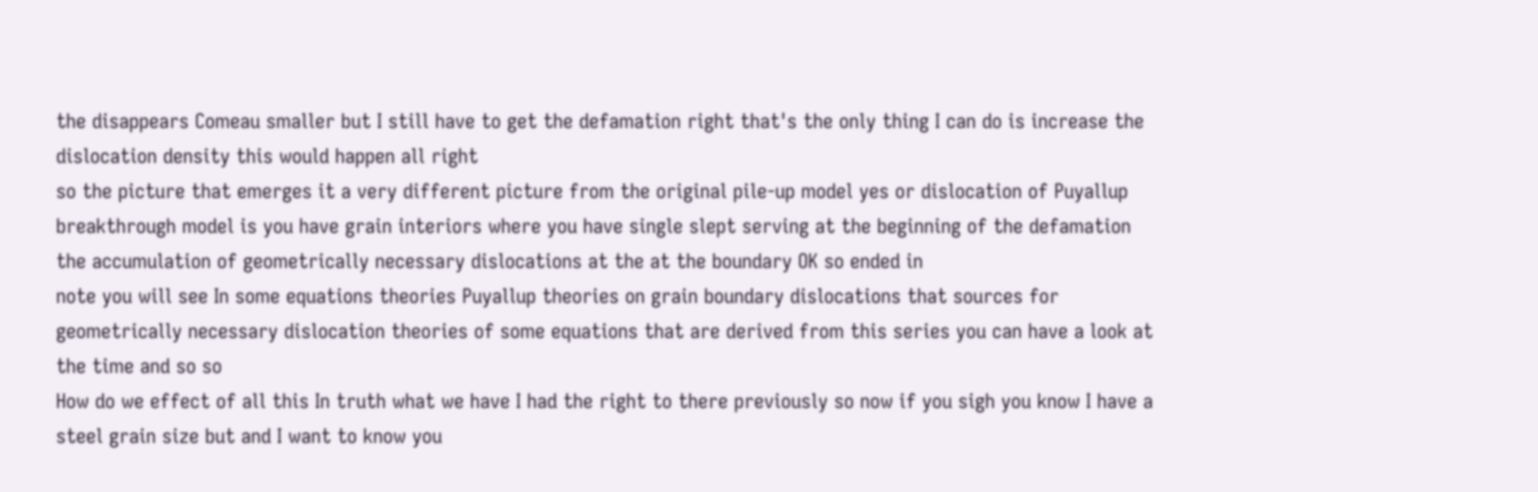the disappears Comeau smaller but I still have to get the defamation right that's the only thing I can do is increase the dislocation density this would happen all right
so the picture that emerges it a very different picture from the original pile-up model yes or dislocation of Puyallup breakthrough model is you have grain interiors where you have single slept serving at the beginning of the defamation the accumulation of geometrically necessary dislocations at the at the boundary OK so ended in
note you will see In some equations theories Puyallup theories on grain boundary dislocations that sources for geometrically necessary dislocation theories of some equations that are derived from this series you can have a look at the time and so so
How do we effect of all this In truth what we have I had the right to there previously so now if you sigh you know I have a steel grain size but and I want to know you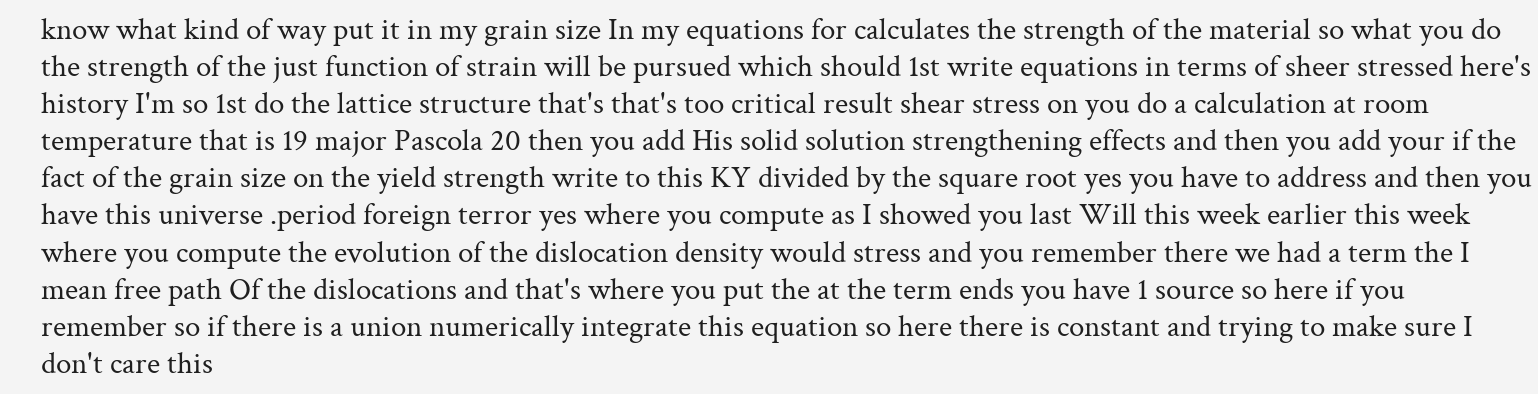know what kind of way put it in my grain size In my equations for calculates the strength of the material so what you do the strength of the just function of strain will be pursued which should 1st write equations in terms of sheer stressed here's history I'm so 1st do the lattice structure that's that's too critical result shear stress on you do a calculation at room temperature that is 19 major Pascola 20 then you add His solid solution strengthening effects and then you add your if the fact of the grain size on the yield strength write to this KY divided by the square root yes you have to address and then you have this universe .period foreign terror yes where you compute as I showed you last Will this week earlier this week where you compute the evolution of the dislocation density would stress and you remember there we had a term the I mean free path Of the dislocations and that's where you put the at the term ends you have 1 source so here if you remember so if there is a union numerically integrate this equation so here there is constant and trying to make sure I don't care this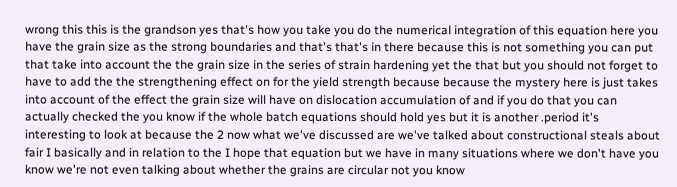wrong this this is the grandson yes that's how you take you do the numerical integration of this equation here you have the grain size as the strong boundaries and that's that's in there because this is not something you can put that take into account the the grain size in the series of strain hardening yet the that but you should not forget to have to add the the strengthening effect on for the yield strength because because the mystery here is just takes into account of the effect the grain size will have on dislocation accumulation of and if you do that you can actually checked the you know if the whole batch equations should hold yes but it is another .period it's interesting to look at because the 2 now what we've discussed are we've talked about constructional steals about fair I basically and in relation to the I hope that equation but we have in many situations where we don't have you know we're not even talking about whether the grains are circular not you know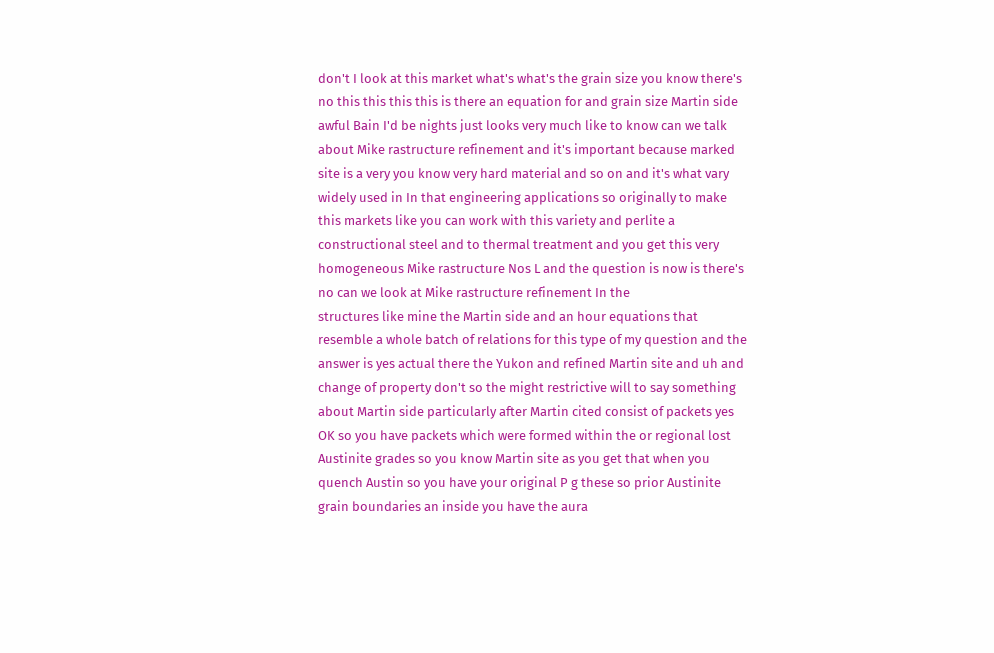don't I look at this market what's what's the grain size you know there's no this this this this is there an equation for and grain size Martin side awful Bain I'd be nights just looks very much like to know can we talk about Mike rastructure refinement and it's important because marked site is a very you know very hard material and so on and it's what vary widely used in In that engineering applications so originally to make this markets like you can work with this variety and perlite a constructional steel and to thermal treatment and you get this very homogeneous Mike rastructure Nos L and the question is now is there's no can we look at Mike rastructure refinement In the
structures like mine the Martin side and an hour equations that resemble a whole batch of relations for this type of my question and the answer is yes actual there the Yukon and refined Martin site and uh and change of property don't so the might restrictive will to say something about Martin side particularly after Martin cited consist of packets yes OK so you have packets which were formed within the or regional lost Austinite grades so you know Martin site as you get that when you quench Austin so you have your original P g these so prior Austinite grain boundaries an inside you have the aura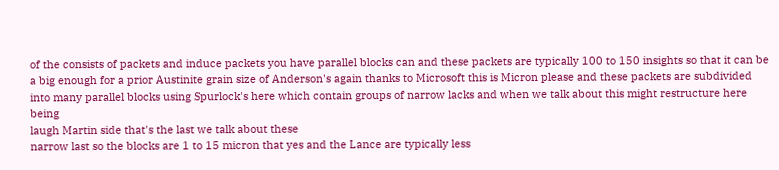of the consists of packets and induce packets you have parallel blocks can and these packets are typically 100 to 150 insights so that it can be a big enough for a prior Austinite grain size of Anderson's again thanks to Microsoft this is Micron please and these packets are subdivided into many parallel blocks using Spurlock's here which contain groups of narrow lacks and when we talk about this might restructure here being
laugh Martin side that's the last we talk about these
narrow last so the blocks are 1 to 15 micron that yes and the Lance are typically less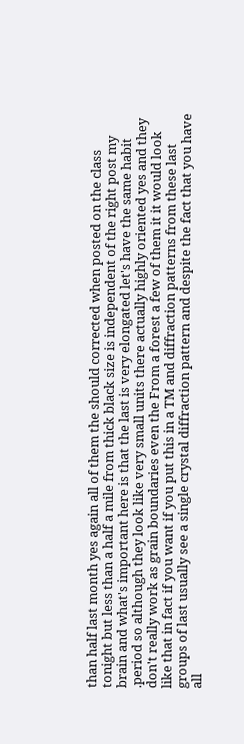than half last month yes again all of them the should corrected when posted on the class tonight but less than a half a mile from thick black size is independent of the right post my brain and what's important here is that the last is very elongated let's have the same habit .period so although they look like very small units there actually highly oriented yes and they don't really work as grain boundaries even the From a forest a few of them it it would look like that in fact if you want if you put this in a TM and diffraction patterns from these last groups of last usually see a single crystal diffraction pattern and despite the fact that you have all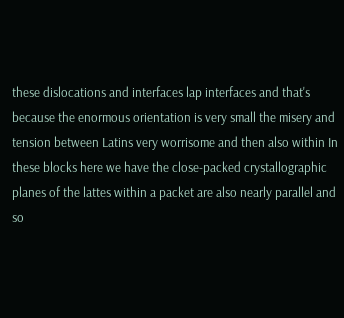these dislocations and interfaces lap interfaces and that's because the enormous orientation is very small the misery and tension between Latins very worrisome and then also within In these blocks here we have the close-packed crystallographic planes of the lattes within a packet are also nearly parallel and so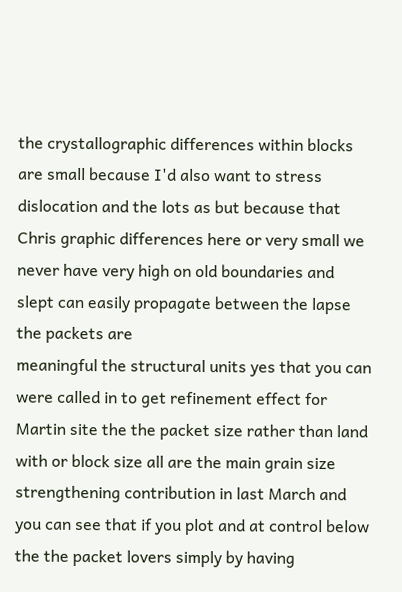the crystallographic differences within blocks are small because I'd also want to stress dislocation and the lots as but because that Chris graphic differences here or very small we never have very high on old boundaries and slept can easily propagate between the lapse the packets are
meaningful the structural units yes that you can were called in to get refinement effect for Martin site the the packet size rather than land with or block size all are the main grain size strengthening contribution in last March and you can see that if you plot and at control below the the packet lovers simply by having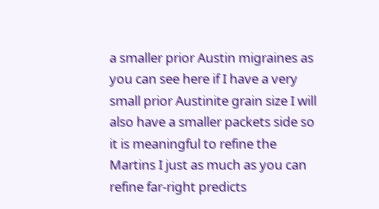a smaller prior Austin migraines as you can see here if I have a very small prior Austinite grain size I will also have a smaller packets side so it is meaningful to refine the Martins I just as much as you can refine far-right predicts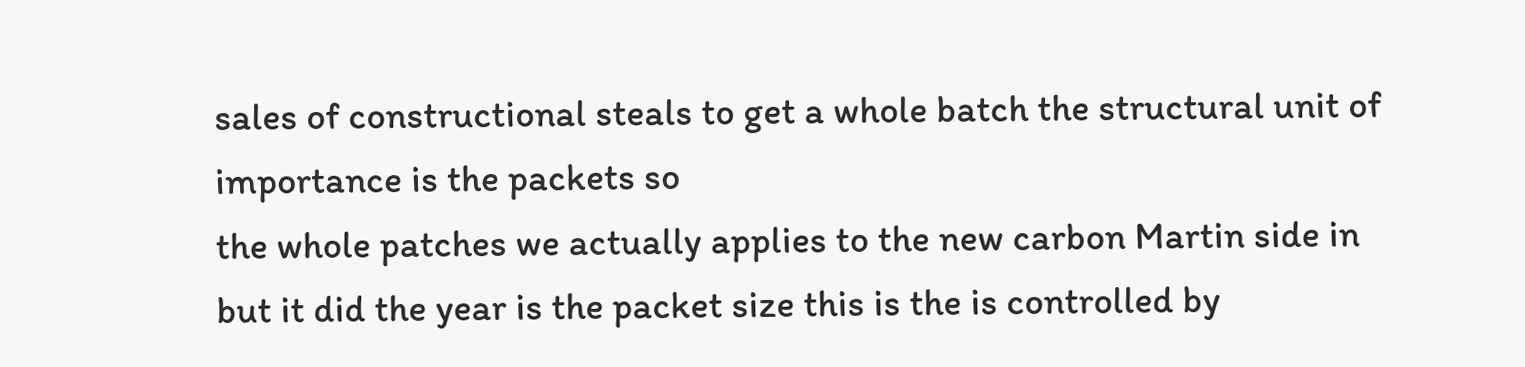sales of constructional steals to get a whole batch the structural unit of importance is the packets so
the whole patches we actually applies to the new carbon Martin side in but it did the year is the packet size this is the is controlled by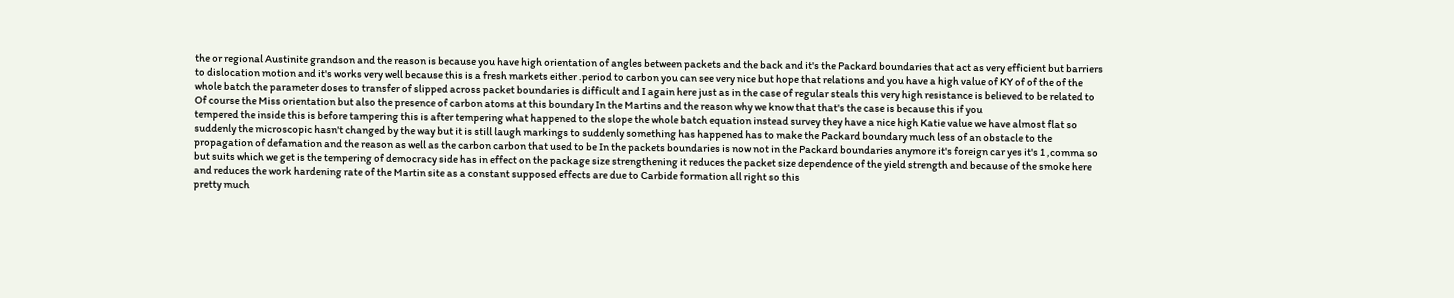the or regional Austinite grandson and the reason is because you have high orientation of angles between packets and the back and it's the Packard boundaries that act as very efficient but barriers to dislocation motion and it's works very well because this is a fresh markets either .period to carbon you can see very nice but hope that relations and you have a high value of KY of of the of the whole batch the parameter doses to transfer of slipped across packet boundaries is difficult and I again here just as in the case of regular steals this very high resistance is believed to be related to Of course the Miss orientation but also the presence of carbon atoms at this boundary In the Martins and the reason why we know that that's the case is because this if you
tempered the inside this is before tampering this is after tempering what happened to the slope the whole batch equation instead survey they have a nice high Katie value we have almost flat so suddenly the microscopic hasn't changed by the way but it is still laugh markings to suddenly something has happened has to make the Packard boundary much less of an obstacle to the propagation of defamation and the reason as well as the carbon carbon that used to be In the packets boundaries is now not in the Packard boundaries anymore it's foreign car yes it's 1 ,comma so but suits which we get is the tempering of democracy side has in effect on the package size strengthening it reduces the packet size dependence of the yield strength and because of the smoke here and reduces the work hardening rate of the Martin site as a constant supposed effects are due to Carbide formation all right so this
pretty much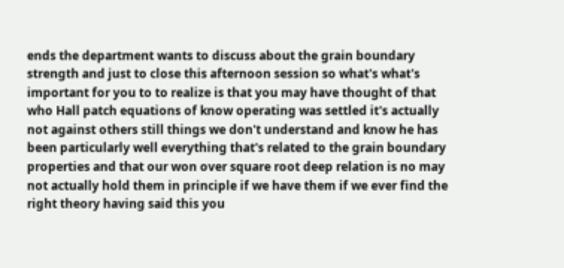ends the department wants to discuss about the grain boundary strength and just to close this afternoon session so what's what's important for you to to realize is that you may have thought of that who Hall patch equations of know operating was settled it's actually not against others still things we don't understand and know he has been particularly well everything that's related to the grain boundary properties and that our won over square root deep relation is no may not actually hold them in principle if we have them if we ever find the right theory having said this you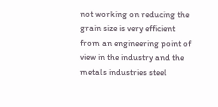not working on reducing the grain size is very efficient from an engineering point of view in the industry and the metals industries steel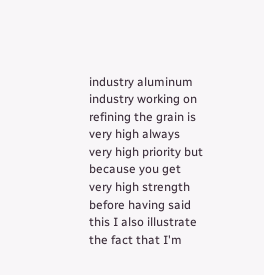industry aluminum industry working on refining the grain is very high always very high priority but because you get very high strength before having said this I also illustrate the fact that I'm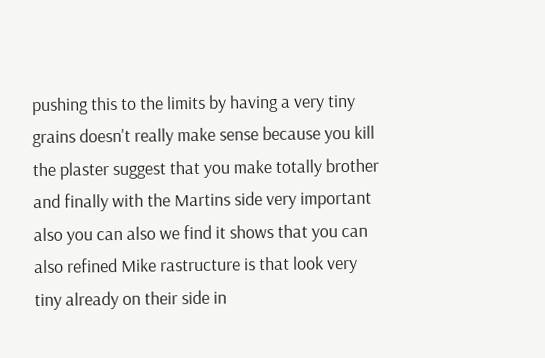pushing this to the limits by having a very tiny grains doesn't really make sense because you kill the plaster suggest that you make totally brother and finally with the Martins side very important also you can also we find it shows that you can also refined Mike rastructure is that look very tiny already on their side in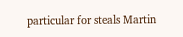particular for steals Martin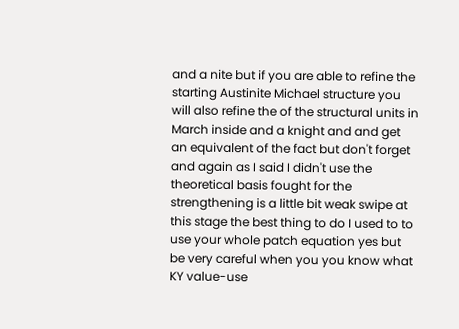and a nite but if you are able to refine the starting Austinite Michael structure you will also refine the of the structural units in March inside and a knight and and get an equivalent of the fact but don't forget and again as I said I didn't use the theoretical basis fought for the strengthening is a little bit weak swipe at this stage the best thing to do I used to to use your whole patch equation yes but be very careful when you you know what KY value-use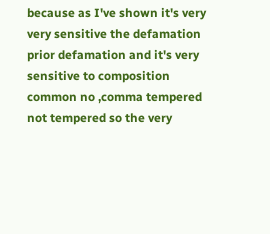because as I've shown it's very very sensitive the defamation prior defamation and it's very sensitive to composition common no ,comma tempered not tempered so the very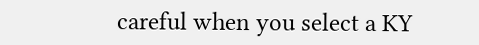careful when you select a KY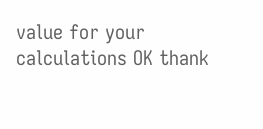value for your calculations OK thank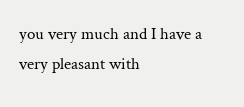you very much and I have a very pleasant with